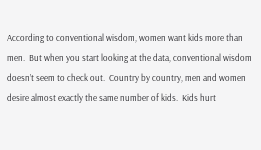According to conventional wisdom, women want kids more than men.  But when you start looking at the data, conventional wisdom doesn’t seem to check out.  Country by country, men and women desire almost exactly the same number of kids.  Kids hurt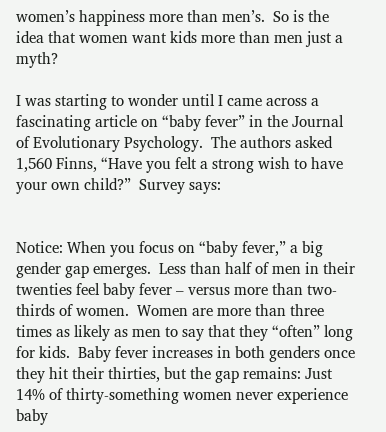women’s happiness more than men’s.  So is the idea that women want kids more than men just a myth?

I was starting to wonder until I came across a fascinating article on “baby fever” in the Journal of Evolutionary Psychology.  The authors asked 1,560 Finns, “Have you felt a strong wish to have your own child?”  Survey says:


Notice: When you focus on “baby fever,” a big gender gap emerges.  Less than half of men in their twenties feel baby fever – versus more than two-thirds of women.  Women are more than three times as likely as men to say that they “often” long for kids.  Baby fever increases in both genders once they hit their thirties, but the gap remains: Just 14% of thirty-something women never experience baby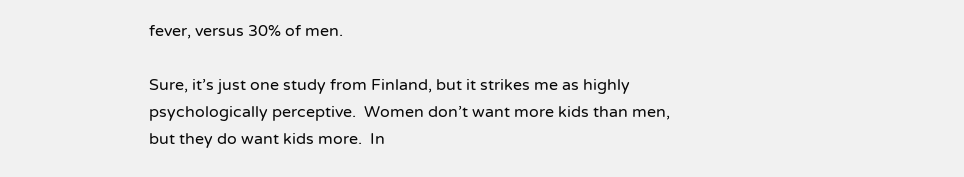fever, versus 30% of men.

Sure, it’s just one study from Finland, but it strikes me as highly psychologically perceptive.  Women don’t want more kids than men, but they do want kids more.  In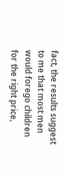fact, the results suggest to me that most men would forego children for the right price,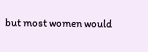but most women would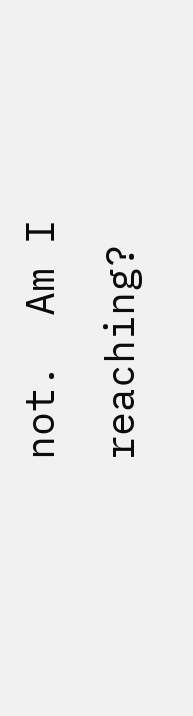not.  Am I reaching?